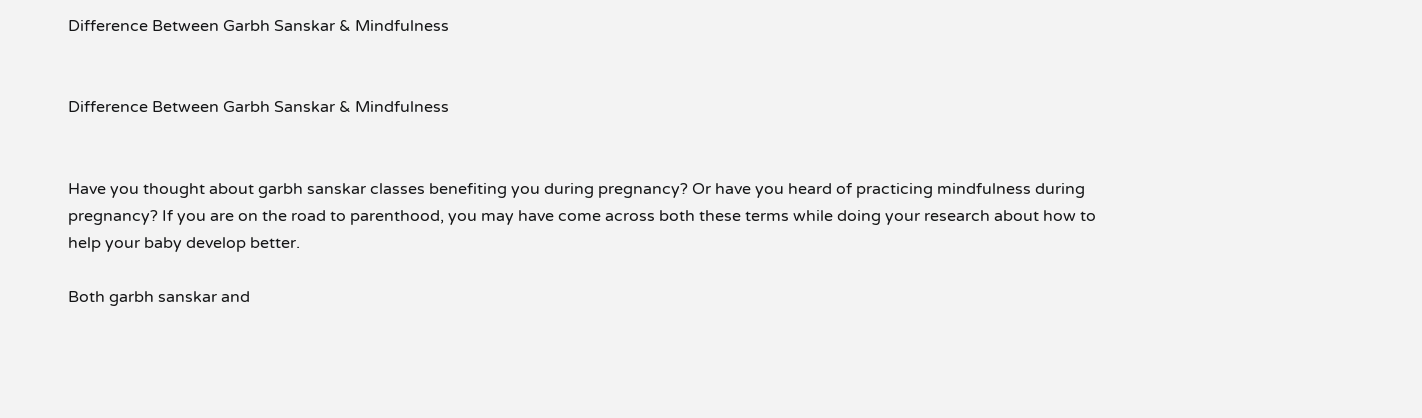Difference Between Garbh Sanskar & Mindfulness


Difference Between Garbh Sanskar & Mindfulness


Have you thought about garbh sanskar classes benefiting you during pregnancy? Or have you heard of practicing mindfulness during pregnancy? If you are on the road to parenthood, you may have come across both these terms while doing your research about how to help your baby develop better.

Both garbh sanskar and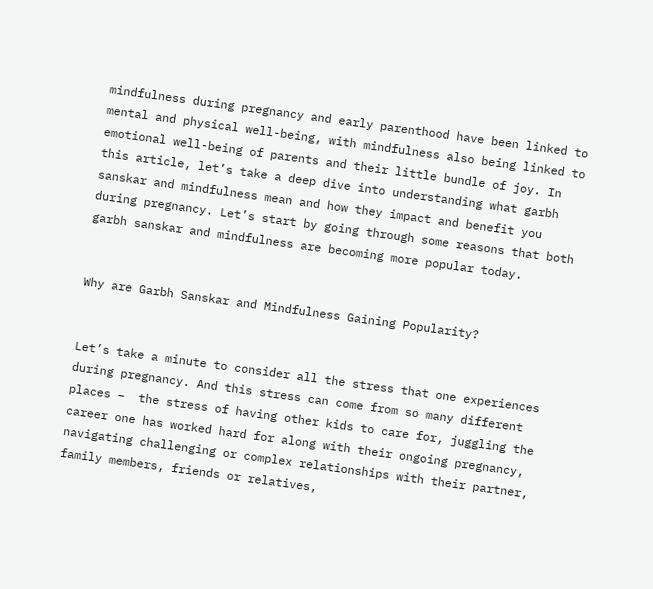mindfulness during pregnancy and early parenthood have been linked to mental and physical well-being, with mindfulness also being linked to emotional well-being of parents and their little bundle of joy. In this article, let’s take a deep dive into understanding what garbh sanskar and mindfulness mean and how they impact and benefit you during pregnancy. Let’s start by going through some reasons that both garbh sanskar and mindfulness are becoming more popular today.


Why are Garbh Sanskar and Mindfulness Gaining Popularity?


Let’s take a minute to consider all the stress that one experiences during pregnancy. And this stress can come from so many different places –  the stress of having other kids to care for, juggling the career one has worked hard for along with their ongoing pregnancy, navigating challenging or complex relationships with their partner, family members, friends or relatives,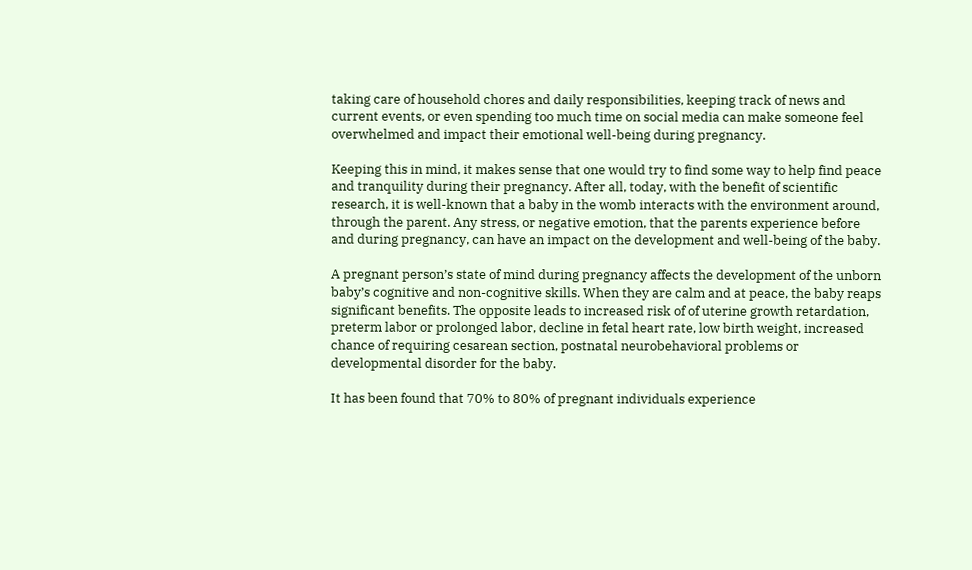taking care of household chores and daily responsibilities, keeping track of news and current events, or even spending too much time on social media can make someone feel overwhelmed and impact their emotional well-being during pregnancy.

Keeping this in mind, it makes sense that one would try to find some way to help find peace and tranquility during their pregnancy. After all, today, with the benefit of scientific research, it is well-known that a baby in the womb interacts with the environment around, through the parent. Any stress, or negative emotion, that the parents experience before and during pregnancy, can have an impact on the development and well-being of the baby.

A pregnant person’s state of mind during pregnancy affects the development of the unborn baby’s cognitive and non-cognitive skills. When they are calm and at peace, the baby reaps significant benefits. The opposite leads to increased risk of of uterine growth retardation, preterm labor or prolonged labor, decline in fetal heart rate, low birth weight, increased chance of requiring cesarean section, postnatal neurobehavioral problems or developmental disorder for the baby.

It has been found that 70% to 80% of pregnant individuals experience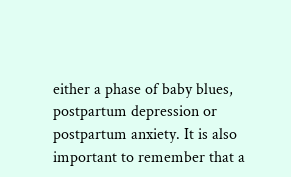either a phase of baby blues, postpartum depression or postpartum anxiety. It is also important to remember that a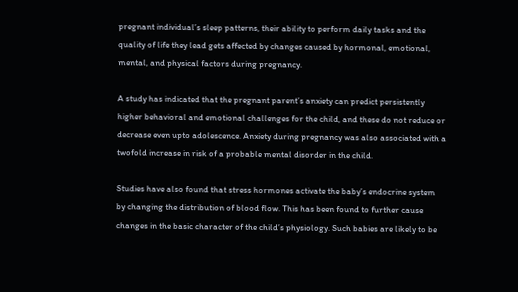pregnant individual’s sleep patterns, their ability to perform daily tasks and the quality of life they lead gets affected by changes caused by hormonal, emotional, mental, and physical factors during pregnancy.

A study has indicated that the pregnant parent’s anxiety can predict persistently higher behavioral and emotional challenges for the child, and these do not reduce or decrease even upto adolescence. Anxiety during pregnancy was also associated with a twofold increase in risk of a probable mental disorder in the child.

Studies have also found that stress hormones activate the baby’s endocrine system by changing the distribution of blood flow. This has been found to further cause changes in the basic character of the child’s physiology. Such babies are likely to be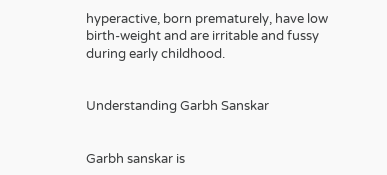hyperactive, born prematurely, have low birth-weight and are irritable and fussy during early childhood.


Understanding Garbh Sanskar


Garbh sanskar is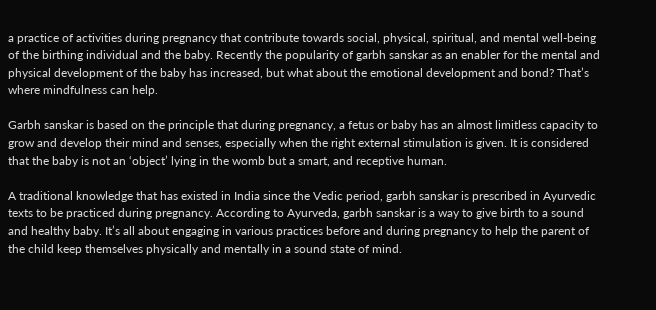a practice of activities during pregnancy that contribute towards social, physical, spiritual, and mental well-being of the birthing individual and the baby. Recently the popularity of garbh sanskar as an enabler for the mental and physical development of the baby has increased, but what about the emotional development and bond? That’s where mindfulness can help.

Garbh sanskar is based on the principle that during pregnancy, a fetus or baby has an almost limitless capacity to grow and develop their mind and senses, especially when the right external stimulation is given. It is considered that the baby is not an ‘object’ lying in the womb but a smart, and receptive human.

A traditional knowledge that has existed in India since the Vedic period, garbh sanskar is prescribed in Ayurvedic texts to be practiced during pregnancy. According to Ayurveda, garbh sanskar is a way to give birth to a sound and healthy baby. It’s all about engaging in various practices before and during pregnancy to help the parent of the child keep themselves physically and mentally in a sound state of mind.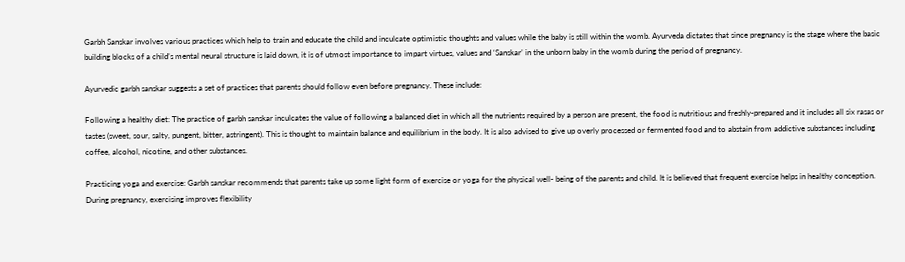Garbh Sanskar involves various practices which help to train and educate the child and inculcate optimistic thoughts and values while the baby is still within the womb. Ayurveda dictates that since pregnancy is the stage where the basic building blocks of a child’s mental neural structure is laid down, it is of utmost importance to impart virtues, values and ‘Sanskar’ in the unborn baby in the womb during the period of pregnancy.

Ayurvedic garbh sanskar suggests a set of practices that parents should follow even before pregnancy. These include:

Following a healthy diet: The practice of garbh sanskar inculcates the value of following a balanced diet in which all the nutrients required by a person are present, the food is nutritious and freshly-prepared and it includes all six rasas or tastes (sweet, sour, salty, pungent, bitter, astringent). This is thought to maintain balance and equilibrium in the body. It is also advised to give up overly processed or fermented food and to abstain from addictive substances including coffee, alcohol, nicotine, and other substances.

Practicing yoga and exercise: Garbh sanskar recommends that parents take up some light form of exercise or yoga for the physical well- being of the parents and child. It is believed that frequent exercise helps in healthy conception. During pregnancy, exercising improves flexibility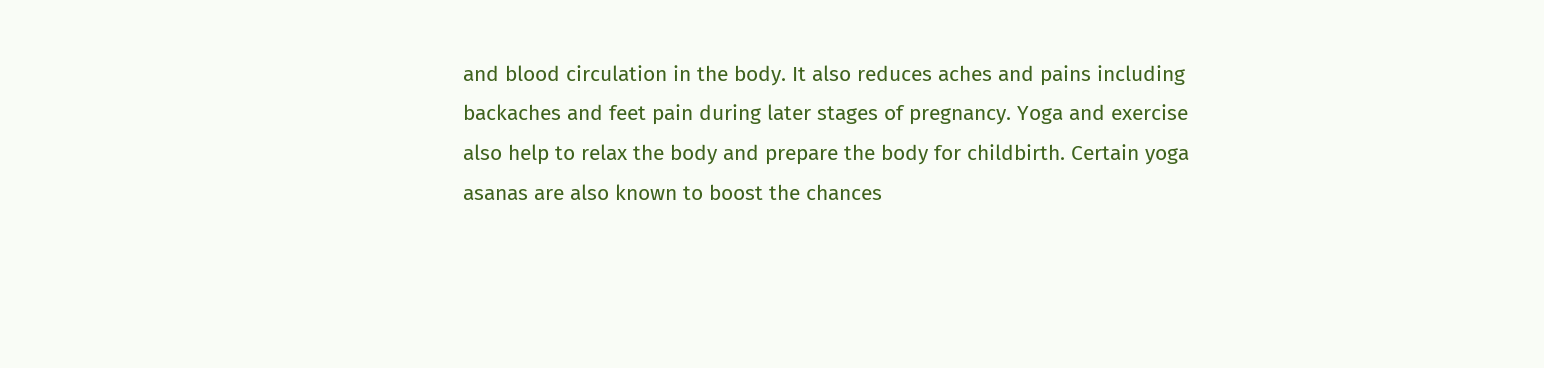and blood circulation in the body. It also reduces aches and pains including backaches and feet pain during later stages of pregnancy. Yoga and exercise also help to relax the body and prepare the body for childbirth. Certain yoga asanas are also known to boost the chances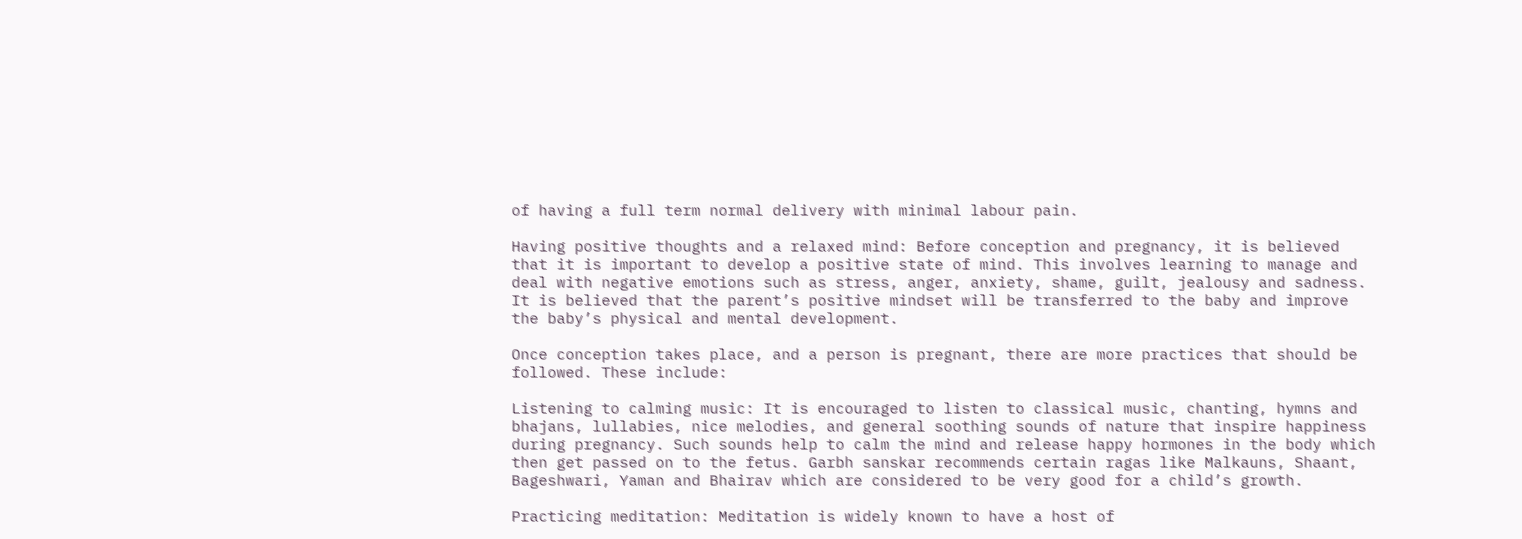of having a full term normal delivery with minimal labour pain.

Having positive thoughts and a relaxed mind: Before conception and pregnancy, it is believed that it is important to develop a positive state of mind. This involves learning to manage and deal with negative emotions such as stress, anger, anxiety, shame, guilt, jealousy and sadness. It is believed that the parent’s positive mindset will be transferred to the baby and improve the baby’s physical and mental development.

Once conception takes place, and a person is pregnant, there are more practices that should be followed. These include:

Listening to calming music: It is encouraged to listen to classical music, chanting, hymns and bhajans, lullabies, nice melodies, and general soothing sounds of nature that inspire happiness during pregnancy. Such sounds help to calm the mind and release happy hormones in the body which then get passed on to the fetus. Garbh sanskar recommends certain ragas like Malkauns, Shaant, Bageshwari, Yaman and Bhairav which are considered to be very good for a child’s growth.

Practicing meditation: Meditation is widely known to have a host of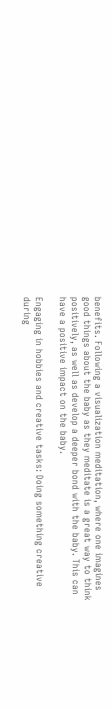benefits. Following a visualization meditation, where one imagines good things about the baby as they meditate is a great way to think positively, as well as develop a deeper bond with the baby. This can have a positive impact on the baby.

Engaging in hobbies and creative tasks: Doing something creative during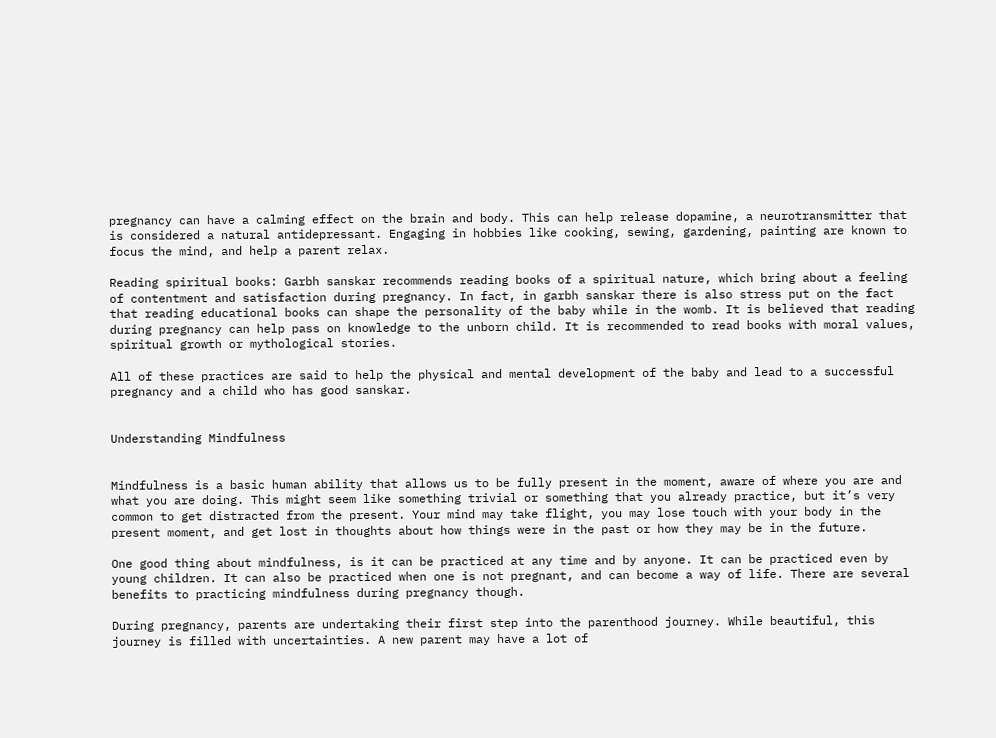pregnancy can have a calming effect on the brain and body. This can help release dopamine, a neurotransmitter that is considered a natural antidepressant. Engaging in hobbies like cooking, sewing, gardening, painting are known to focus the mind, and help a parent relax.

Reading spiritual books: Garbh sanskar recommends reading books of a spiritual nature, which bring about a feeling of contentment and satisfaction during pregnancy. In fact, in garbh sanskar there is also stress put on the fact that reading educational books can shape the personality of the baby while in the womb. It is believed that reading during pregnancy can help pass on knowledge to the unborn child. It is recommended to read books with moral values, spiritual growth or mythological stories.

All of these practices are said to help the physical and mental development of the baby and lead to a successful pregnancy and a child who has good sanskar.


Understanding Mindfulness


Mindfulness is a basic human ability that allows us to be fully present in the moment, aware of where you are and what you are doing. This might seem like something trivial or something that you already practice, but it’s very common to get distracted from the present. Your mind may take flight, you may lose touch with your body in the present moment, and get lost in thoughts about how things were in the past or how they may be in the future.

One good thing about mindfulness, is it can be practiced at any time and by anyone. It can be practiced even by young children. It can also be practiced when one is not pregnant, and can become a way of life. There are several benefits to practicing mindfulness during pregnancy though.

During pregnancy, parents are undertaking their first step into the parenthood journey. While beautiful, this journey is filled with uncertainties. A new parent may have a lot of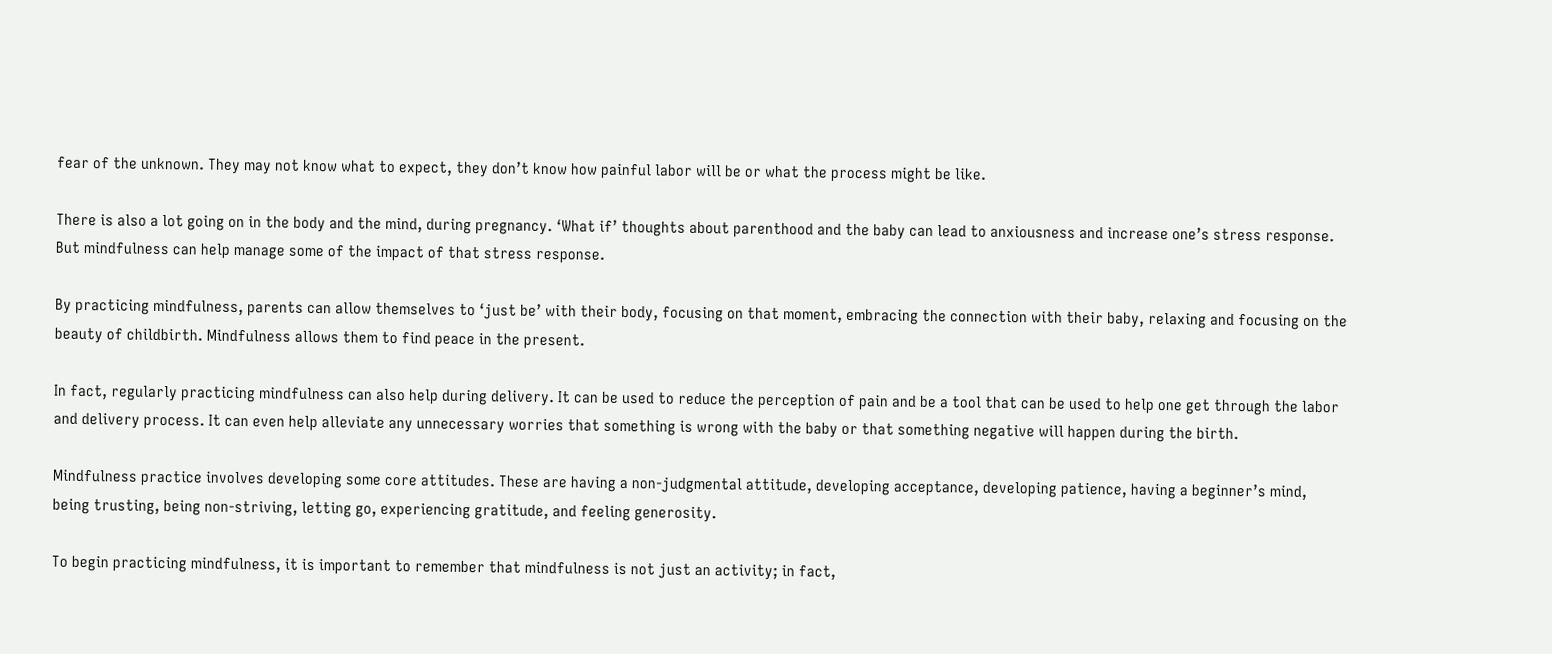fear of the unknown. They may not know what to expect, they don’t know how painful labor will be or what the process might be like.

There is also a lot going on in the body and the mind, during pregnancy. ‘What if’ thoughts about parenthood and the baby can lead to anxiousness and increase one’s stress response. But mindfulness can help manage some of the impact of that stress response.

By practicing mindfulness, parents can allow themselves to ‘just be’ with their body, focusing on that moment, embracing the connection with their baby, relaxing and focusing on the beauty of childbirth. Mindfulness allows them to find peace in the present.

In fact, regularly practicing mindfulness can also help during delivery. It can be used to reduce the perception of pain and be a tool that can be used to help one get through the labor and delivery process. It can even help alleviate any unnecessary worries that something is wrong with the baby or that something negative will happen during the birth.

Mindfulness practice involves developing some core attitudes. These are having a non-judgmental attitude, developing acceptance, developing patience, having a beginner’s mind, being trusting, being non-striving, letting go, experiencing gratitude, and feeling generosity.

To begin practicing mindfulness, it is important to remember that mindfulness is not just an activity; in fact,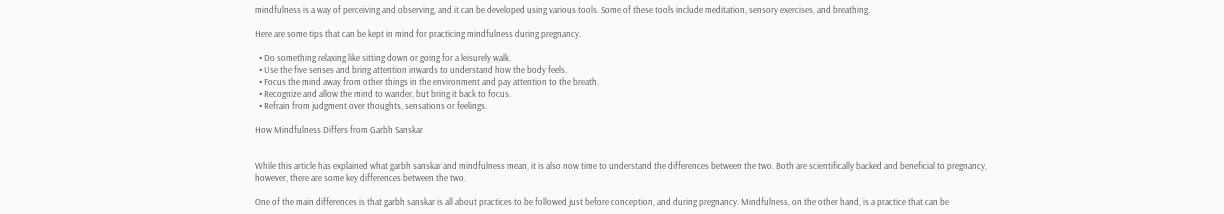mindfulness is a way of perceiving and observing, and it can be developed using various tools. Some of these tools include meditation, sensory exercises, and breathing.

Here are some tips that can be kept in mind for practicing mindfulness during pregnancy.

  • Do something relaxing like sitting down or going for a leisurely walk.
  • Use the five senses and bring attention inwards to understand how the body feels.
  • Focus the mind away from other things in the environment and pay attention to the breath.
  • Recognize and allow the mind to wander, but bring it back to focus.
  • Refrain from judgment over thoughts, sensations or feelings.

How Mindfulness Differs from Garbh Sanskar


While this article has explained what garbh sanskar and mindfulness mean, it is also now time to understand the differences between the two. Both are scientifically backed and beneficial to pregnancy, however, there are some key differences between the two.

One of the main differences is that garbh sanskar is all about practices to be followed just before conception, and during pregnancy. Mindfulness, on the other hand, is a practice that can be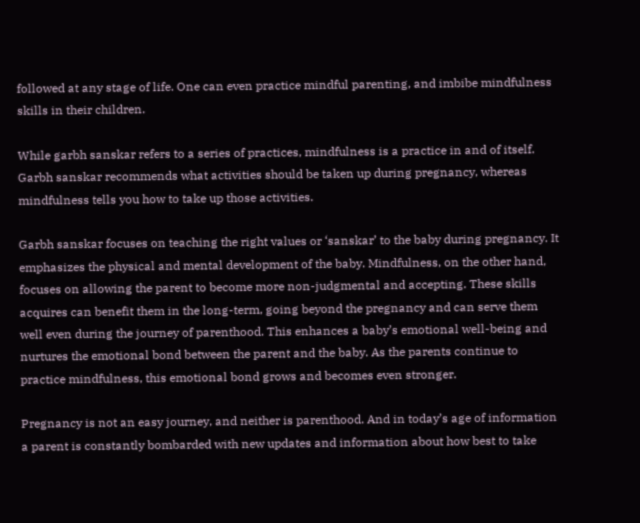followed at any stage of life. One can even practice mindful parenting, and imbibe mindfulness skills in their children.

While garbh sanskar refers to a series of practices, mindfulness is a practice in and of itself. Garbh sanskar recommends what activities should be taken up during pregnancy, whereas mindfulness tells you how to take up those activities.

Garbh sanskar focuses on teaching the right values or ‘sanskar’ to the baby during pregnancy. It emphasizes the physical and mental development of the baby. Mindfulness, on the other hand, focuses on allowing the parent to become more non-judgmental and accepting. These skills acquires can benefit them in the long-term, going beyond the pregnancy and can serve them well even during the journey of parenthood. This enhances a baby’s emotional well-being and nurtures the emotional bond between the parent and the baby. As the parents continue to practice mindfulness, this emotional bond grows and becomes even stronger.

Pregnancy is not an easy journey, and neither is parenthood. And in today’s age of information a parent is constantly bombarded with new updates and information about how best to take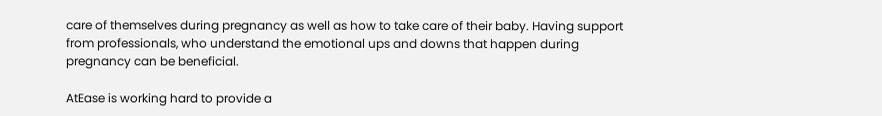care of themselves during pregnancy as well as how to take care of their baby. Having support from professionals, who understand the emotional ups and downs that happen during pregnancy can be beneficial.

AtEase is working hard to provide a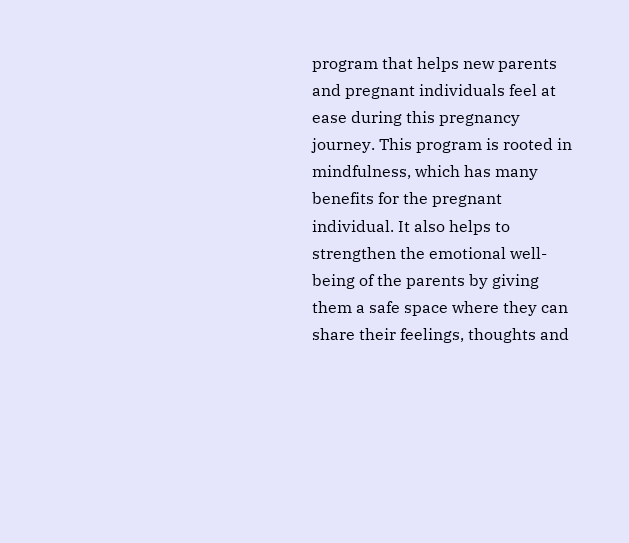program that helps new parents and pregnant individuals feel at ease during this pregnancy journey. This program is rooted in mindfulness, which has many benefits for the pregnant individual. It also helps to strengthen the emotional well-being of the parents by giving them a safe space where they can share their feelings, thoughts and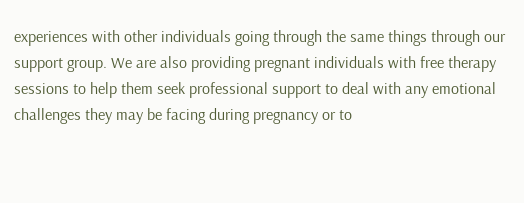experiences with other individuals going through the same things through our support group. We are also providing pregnant individuals with free therapy sessions to help them seek professional support to deal with any emotional challenges they may be facing during pregnancy or to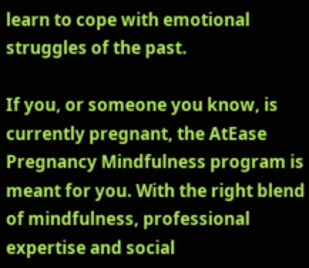learn to cope with emotional struggles of the past.

If you, or someone you know, is currently pregnant, the AtEase Pregnancy Mindfulness program is meant for you. With the right blend of mindfulness, professional expertise and social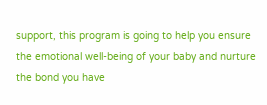support, this program is going to help you ensure the emotional well-being of your baby and nurture the bond you have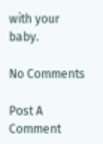with your baby.

No Comments

Post A Comment